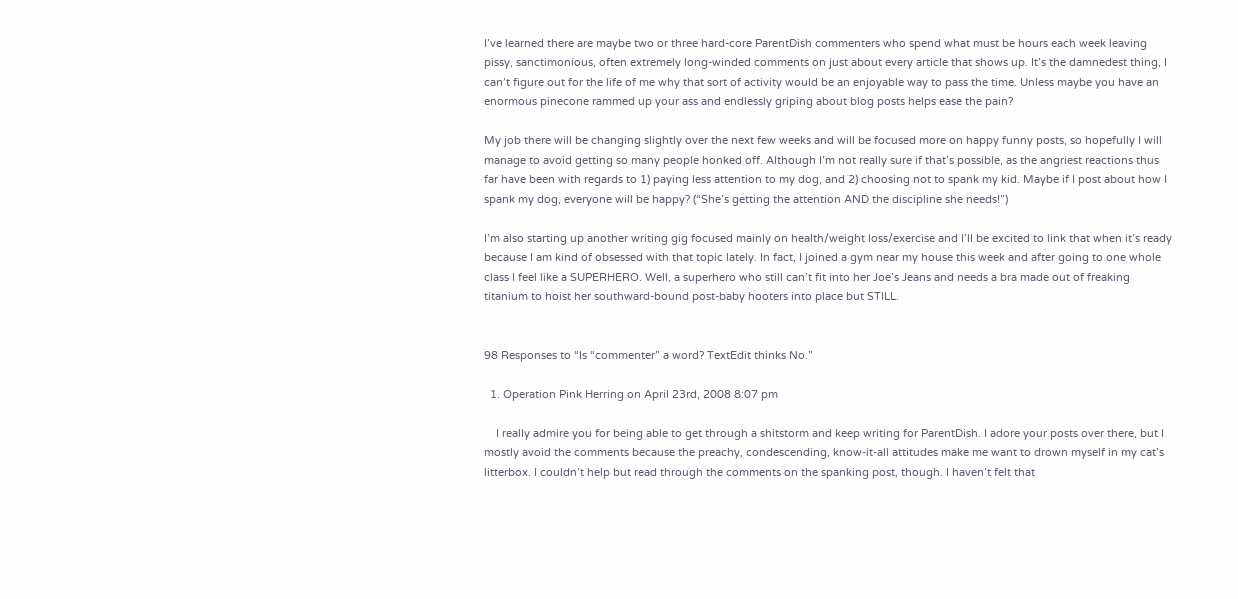I’ve learned there are maybe two or three hard-core ParentDish commenters who spend what must be hours each week leaving pissy, sanctimonious, often extremely long-winded comments on just about every article that shows up. It’s the damnedest thing, I can’t figure out for the life of me why that sort of activity would be an enjoyable way to pass the time. Unless maybe you have an enormous pinecone rammed up your ass and endlessly griping about blog posts helps ease the pain?

My job there will be changing slightly over the next few weeks and will be focused more on happy funny posts, so hopefully I will manage to avoid getting so many people honked off. Although I’m not really sure if that’s possible, as the angriest reactions thus far have been with regards to 1) paying less attention to my dog, and 2) choosing not to spank my kid. Maybe if I post about how I spank my dog, everyone will be happy? (“She’s getting the attention AND the discipline she needs!”)

I’m also starting up another writing gig focused mainly on health/weight loss/exercise and I’ll be excited to link that when it’s ready because I am kind of obsessed with that topic lately. In fact, I joined a gym near my house this week and after going to one whole class I feel like a SUPERHERO. Well, a superhero who still can’t fit into her Joe’s Jeans and needs a bra made out of freaking titanium to hoist her southward-bound post-baby hooters into place but STILL.


98 Responses to “Is “commenter” a word? TextEdit thinks No.”

  1. Operation Pink Herring on April 23rd, 2008 8:07 pm

    I really admire you for being able to get through a shitstorm and keep writing for ParentDish. I adore your posts over there, but I mostly avoid the comments because the preachy, condescending, know-it-all attitudes make me want to drown myself in my cat’s litterbox. I couldn’t help but read through the comments on the spanking post, though. I haven’t felt that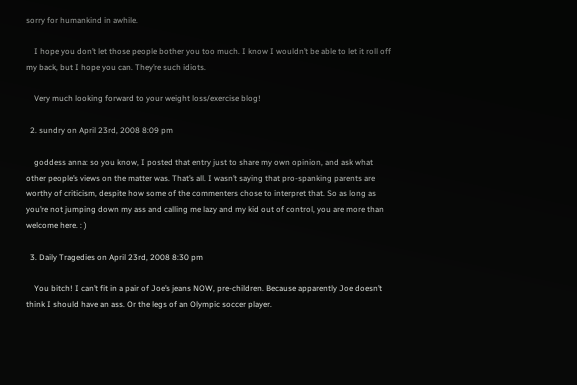sorry for humankind in awhile.

    I hope you don’t let those people bother you too much. I know I wouldn’t be able to let it roll off my back, but I hope you can. They’re such idiots.

    Very much looking forward to your weight loss/exercise blog!

  2. sundry on April 23rd, 2008 8:09 pm

    goddess anna: so you know, I posted that entry just to share my own opinion, and ask what other people’s views on the matter was. That’s all. I wasn’t saying that pro-spanking parents are worthy of criticism, despite how some of the commenters chose to interpret that. So as long as you’re not jumping down my ass and calling me lazy and my kid out of control, you are more than welcome here. : )

  3. Daily Tragedies on April 23rd, 2008 8:30 pm

    You bitch! I can’t fit in a pair of Joe’s jeans NOW, pre-children. Because apparently Joe doesn’t think I should have an ass. Or the legs of an Olympic soccer player.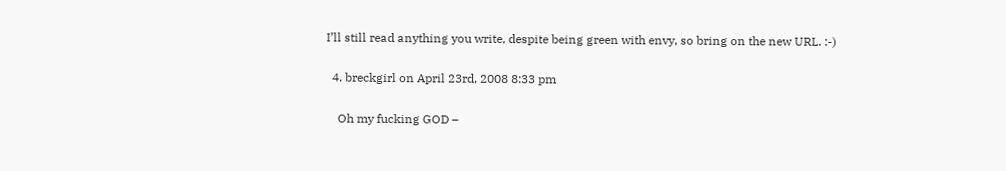I’ll still read anything you write, despite being green with envy, so bring on the new URL. :-)

  4. breckgirl on April 23rd, 2008 8:33 pm

    Oh my fucking GOD –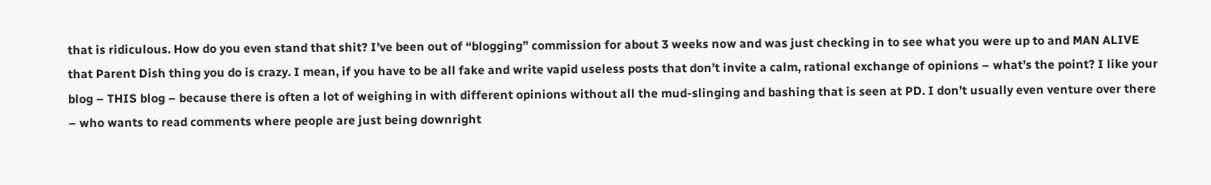that is ridiculous. How do you even stand that shit? I’ve been out of “blogging” commission for about 3 weeks now and was just checking in to see what you were up to and MAN ALIVE that Parent Dish thing you do is crazy. I mean, if you have to be all fake and write vapid useless posts that don’t invite a calm, rational exchange of opinions – what’s the point? I like your blog – THIS blog – because there is often a lot of weighing in with different opinions without all the mud-slinging and bashing that is seen at PD. I don’t usually even venture over there – who wants to read comments where people are just being downright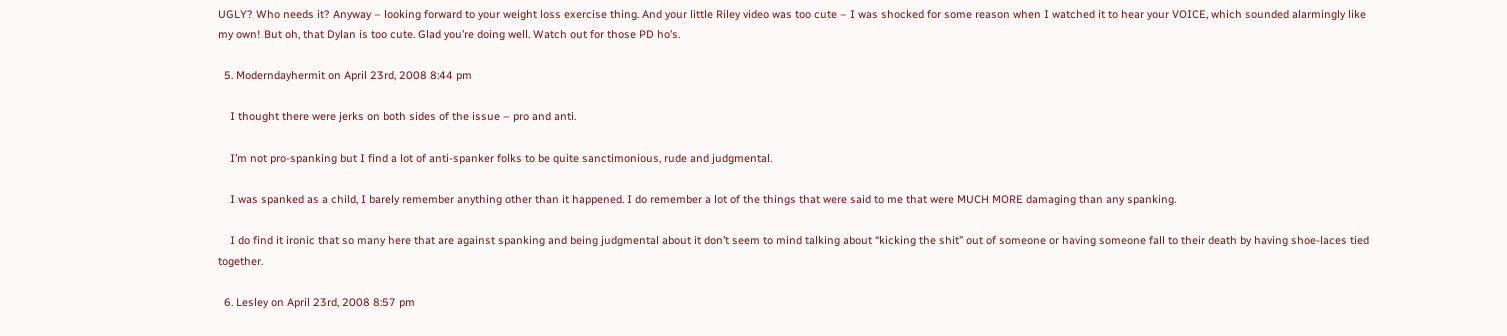UGLY? Who needs it? Anyway – looking forward to your weight loss exercise thing. And your little Riley video was too cute – I was shocked for some reason when I watched it to hear your VOICE, which sounded alarmingly like my own! But oh, that Dylan is too cute. Glad you’re doing well. Watch out for those PD ho’s.

  5. Moderndayhermit on April 23rd, 2008 8:44 pm

    I thought there were jerks on both sides of the issue – pro and anti.

    I’m not pro-spanking but I find a lot of anti-spanker folks to be quite sanctimonious, rude and judgmental.

    I was spanked as a child, I barely remember anything other than it happened. I do remember a lot of the things that were said to me that were MUCH MORE damaging than any spanking.

    I do find it ironic that so many here that are against spanking and being judgmental about it don’t seem to mind talking about “kicking the shit” out of someone or having someone fall to their death by having shoe-laces tied together.

  6. Lesley on April 23rd, 2008 8:57 pm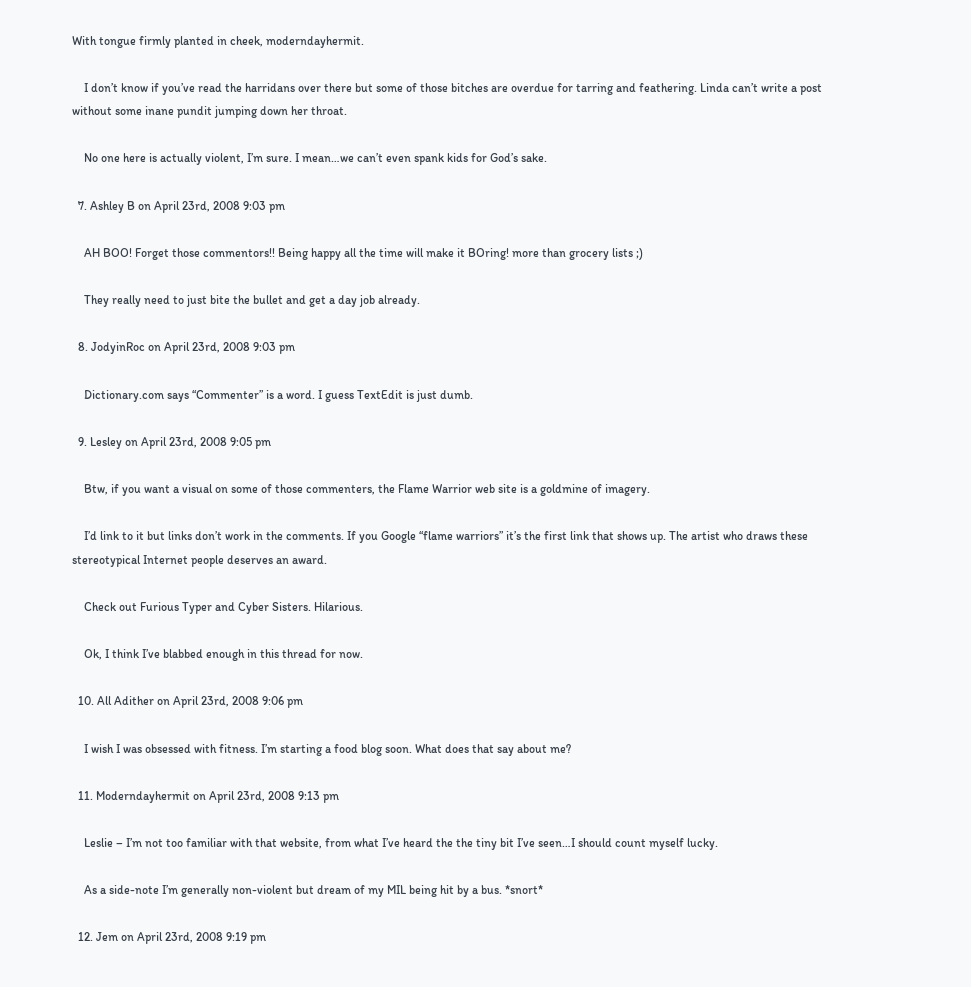With tongue firmly planted in cheek, moderndayhermit.

    I don’t know if you’ve read the harridans over there but some of those bitches are overdue for tarring and feathering. Linda can’t write a post without some inane pundit jumping down her throat.

    No one here is actually violent, I’m sure. I mean…we can’t even spank kids for God’s sake.

  7. Ashley B on April 23rd, 2008 9:03 pm

    AH BOO! Forget those commentors!! Being happy all the time will make it BOring! more than grocery lists ;)

    They really need to just bite the bullet and get a day job already.

  8. JodyinRoc on April 23rd, 2008 9:03 pm

    Dictionary.com says “Commenter” is a word. I guess TextEdit is just dumb.

  9. Lesley on April 23rd, 2008 9:05 pm

    Btw, if you want a visual on some of those commenters, the Flame Warrior web site is a goldmine of imagery.

    I’d link to it but links don’t work in the comments. If you Google “flame warriors” it’s the first link that shows up. The artist who draws these stereotypical Internet people deserves an award.

    Check out Furious Typer and Cyber Sisters. Hilarious.

    Ok, I think I’ve blabbed enough in this thread for now.

  10. All Adither on April 23rd, 2008 9:06 pm

    I wish I was obsessed with fitness. I’m starting a food blog soon. What does that say about me?

  11. Moderndayhermit on April 23rd, 2008 9:13 pm

    Leslie – I’m not too familiar with that website, from what I’ve heard the the tiny bit I’ve seen…I should count myself lucky.

    As a side-note I’m generally non-violent but dream of my MIL being hit by a bus. *snort*

  12. Jem on April 23rd, 2008 9:19 pm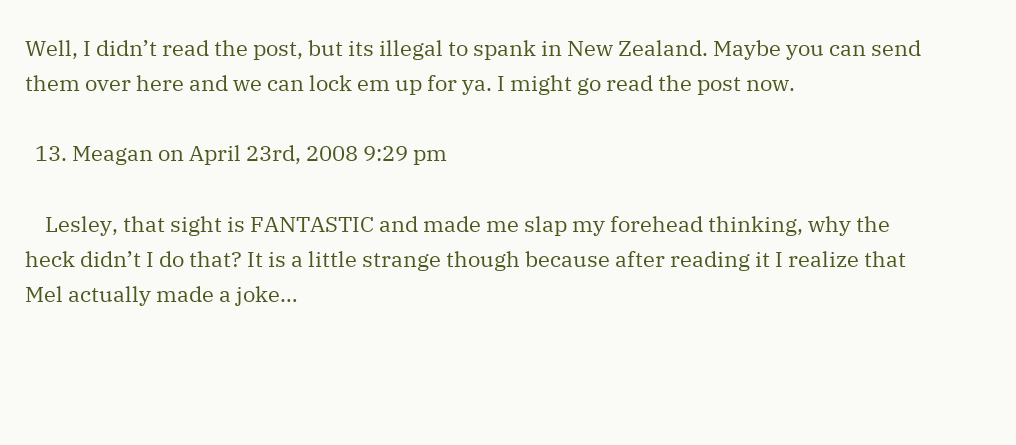Well, I didn’t read the post, but its illegal to spank in New Zealand. Maybe you can send them over here and we can lock em up for ya. I might go read the post now.

  13. Meagan on April 23rd, 2008 9:29 pm

    Lesley, that sight is FANTASTIC and made me slap my forehead thinking, why the heck didn’t I do that? It is a little strange though because after reading it I realize that Mel actually made a joke…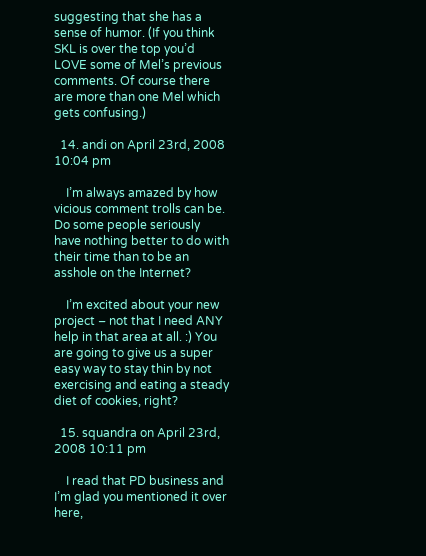suggesting that she has a sense of humor. (If you think SKL is over the top you’d LOVE some of Mel’s previous comments. Of course there are more than one Mel which gets confusing.)

  14. andi on April 23rd, 2008 10:04 pm

    I’m always amazed by how vicious comment trolls can be. Do some people seriously have nothing better to do with their time than to be an asshole on the Internet?

    I’m excited about your new project – not that I need ANY help in that area at all. :) You are going to give us a super easy way to stay thin by not exercising and eating a steady diet of cookies, right?

  15. squandra on April 23rd, 2008 10:11 pm

    I read that PD business and I’m glad you mentioned it over here,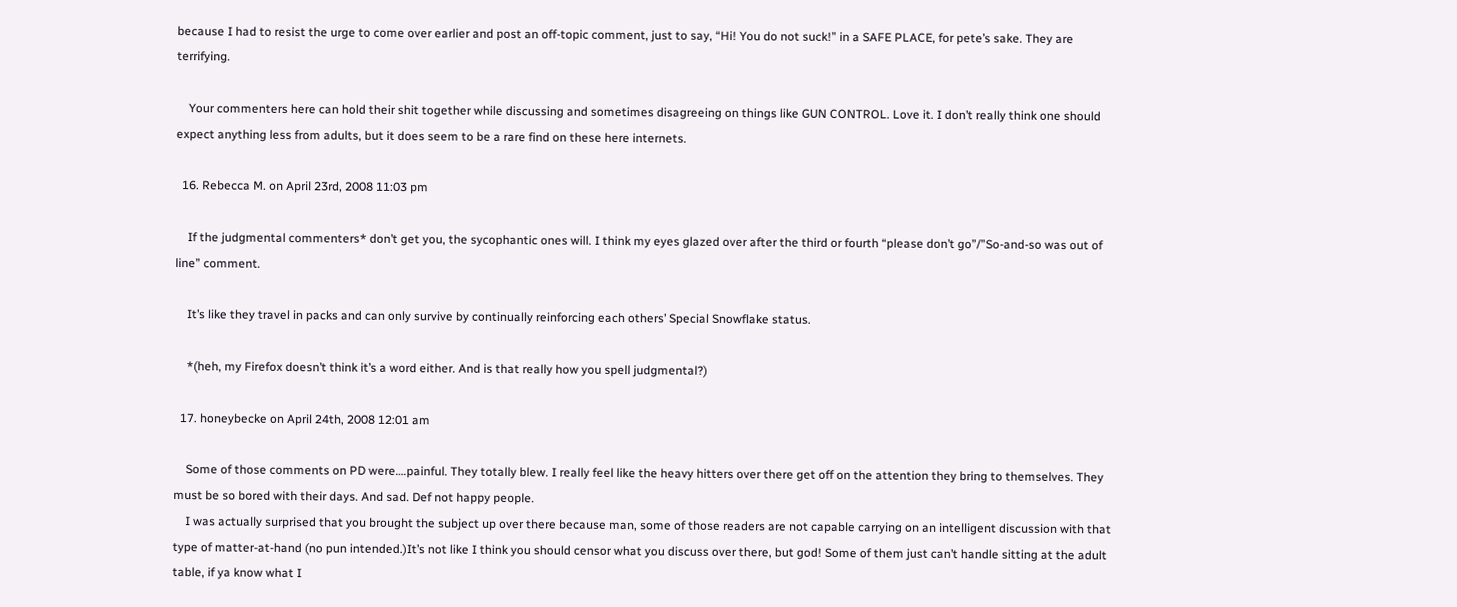because I had to resist the urge to come over earlier and post an off-topic comment, just to say, “Hi! You do not suck!” in a SAFE PLACE, for pete’s sake. They are terrifying.

    Your commenters here can hold their shit together while discussing and sometimes disagreeing on things like GUN CONTROL. Love it. I don’t really think one should expect anything less from adults, but it does seem to be a rare find on these here internets.

  16. Rebecca M. on April 23rd, 2008 11:03 pm

    If the judgmental commenters* don’t get you, the sycophantic ones will. I think my eyes glazed over after the third or fourth “please don’t go”/”So-and-so was out of line” comment.

    It’s like they travel in packs and can only survive by continually reinforcing each others’ Special Snowflake status.

    *(heh, my Firefox doesn’t think it’s a word either. And is that really how you spell judgmental?)

  17. honeybecke on April 24th, 2008 12:01 am

    Some of those comments on PD were….painful. They totally blew. I really feel like the heavy hitters over there get off on the attention they bring to themselves. They must be so bored with their days. And sad. Def not happy people.
    I was actually surprised that you brought the subject up over there because man, some of those readers are not capable carrying on an intelligent discussion with that type of matter-at-hand (no pun intended.)It’s not like I think you should censor what you discuss over there, but god! Some of them just can’t handle sitting at the adult table, if ya know what I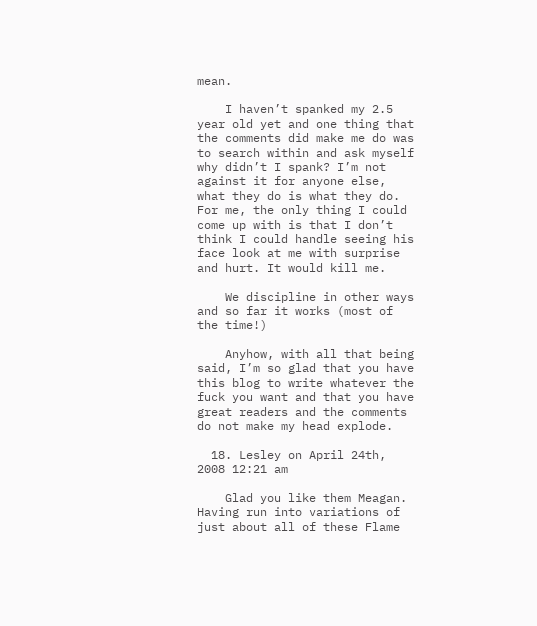mean.

    I haven’t spanked my 2.5 year old yet and one thing that the comments did make me do was to search within and ask myself why didn’t I spank? I’m not against it for anyone else, what they do is what they do. For me, the only thing I could come up with is that I don’t think I could handle seeing his face look at me with surprise and hurt. It would kill me.

    We discipline in other ways and so far it works (most of the time!)

    Anyhow, with all that being said, I’m so glad that you have this blog to write whatever the fuck you want and that you have great readers and the comments do not make my head explode.

  18. Lesley on April 24th, 2008 12:21 am

    Glad you like them Meagan. Having run into variations of just about all of these Flame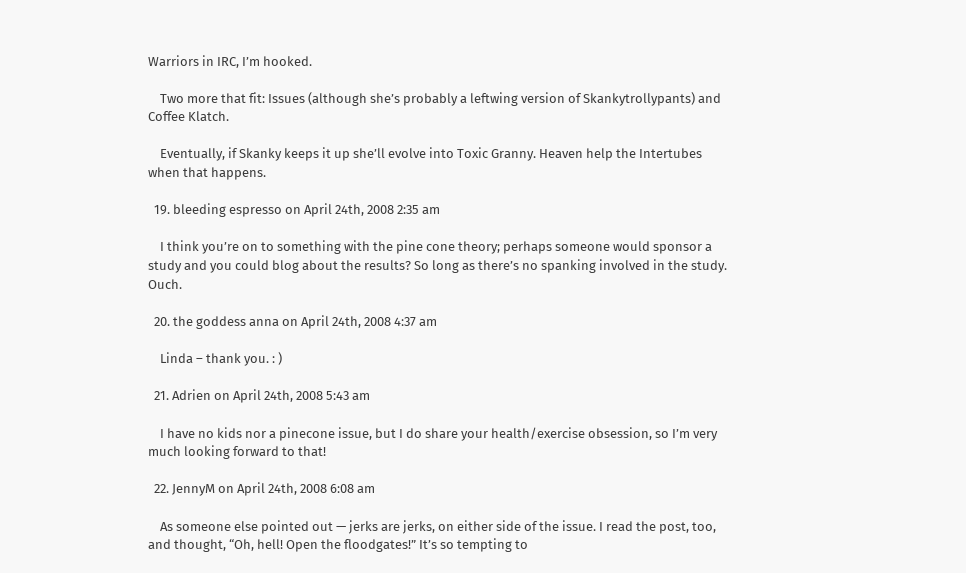Warriors in IRC, I’m hooked.

    Two more that fit: Issues (although she’s probably a leftwing version of Skankytrollypants) and Coffee Klatch.

    Eventually, if Skanky keeps it up she’ll evolve into Toxic Granny. Heaven help the Intertubes when that happens.

  19. bleeding espresso on April 24th, 2008 2:35 am

    I think you’re on to something with the pine cone theory; perhaps someone would sponsor a study and you could blog about the results? So long as there’s no spanking involved in the study. Ouch.

  20. the goddess anna on April 24th, 2008 4:37 am

    Linda – thank you. : )

  21. Adrien on April 24th, 2008 5:43 am

    I have no kids nor a pinecone issue, but I do share your health/exercise obsession, so I’m very much looking forward to that!

  22. JennyM on April 24th, 2008 6:08 am

    As someone else pointed out — jerks are jerks, on either side of the issue. I read the post, too, and thought, “Oh, hell! Open the floodgates!” It’s so tempting to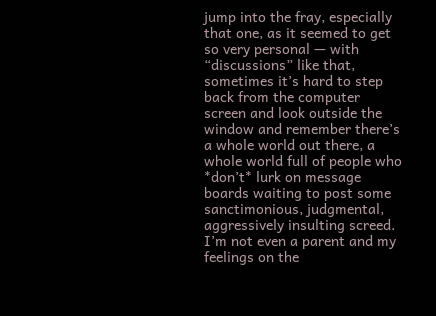jump into the fray, especially that one, as it seemed to get so very personal — with “discussions” like that, sometimes it’s hard to step back from the computer screen and look outside the window and remember there’s a whole world out there, a whole world full of people who *don’t* lurk on message boards waiting to post some sanctimonious, judgmental, aggressively insulting screed. I’m not even a parent and my feelings on the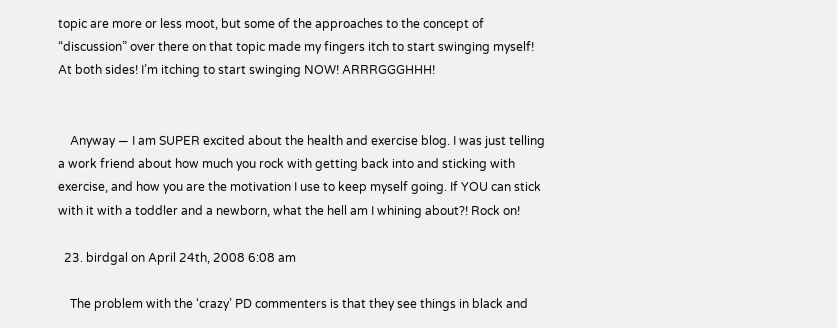topic are more or less moot, but some of the approaches to the concept of “discussion” over there on that topic made my fingers itch to start swinging myself! At both sides! I’m itching to start swinging NOW! ARRRGGGHHH!


    Anyway — I am SUPER excited about the health and exercise blog. I was just telling a work friend about how much you rock with getting back into and sticking with exercise, and how you are the motivation I use to keep myself going. If YOU can stick with it with a toddler and a newborn, what the hell am I whining about?! Rock on!

  23. birdgal on April 24th, 2008 6:08 am

    The problem with the ‘crazy’ PD commenters is that they see things in black and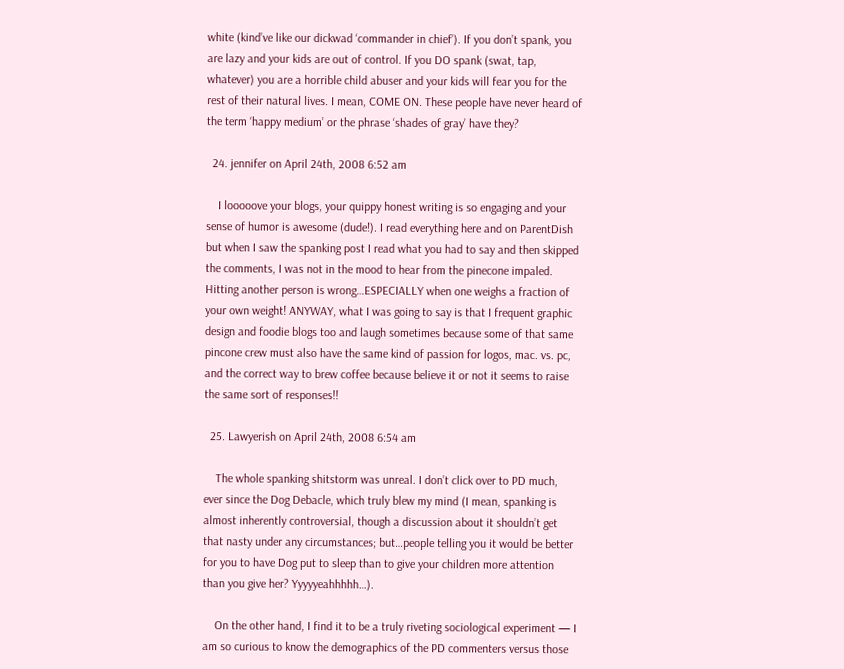white (kind’ve like our dickwad ‘commander in chief’). If you don’t spank, you are lazy and your kids are out of control. If you DO spank (swat, tap, whatever) you are a horrible child abuser and your kids will fear you for the rest of their natural lives. I mean, COME ON. These people have never heard of the term ‘happy medium’ or the phrase ‘shades of gray’ have they?

  24. jennifer on April 24th, 2008 6:52 am

    I looooove your blogs, your quippy honest writing is so engaging and your sense of humor is awesome (dude!). I read everything here and on ParentDish but when I saw the spanking post I read what you had to say and then skipped the comments, I was not in the mood to hear from the pinecone impaled. Hitting another person is wrong…ESPECIALLY when one weighs a fraction of your own weight! ANYWAY, what I was going to say is that I frequent graphic design and foodie blogs too and laugh sometimes because some of that same pincone crew must also have the same kind of passion for logos, mac. vs. pc, and the correct way to brew coffee because believe it or not it seems to raise the same sort of responses!!

  25. Lawyerish on April 24th, 2008 6:54 am

    The whole spanking shitstorm was unreal. I don’t click over to PD much, ever since the Dog Debacle, which truly blew my mind (I mean, spanking is almost inherently controversial, though a discussion about it shouldn’t get that nasty under any circumstances; but…people telling you it would be better for you to have Dog put to sleep than to give your children more attention than you give her? Yyyyyeahhhhh…).

    On the other hand, I find it to be a truly riveting sociological experiment — I am so curious to know the demographics of the PD commenters versus those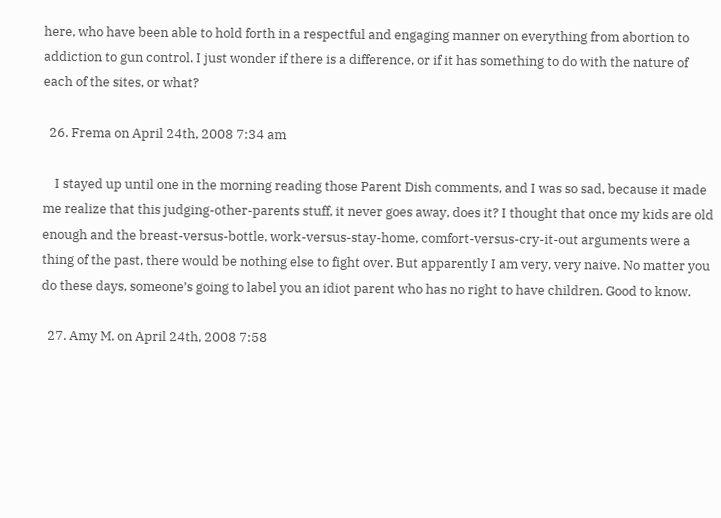here, who have been able to hold forth in a respectful and engaging manner on everything from abortion to addiction to gun control. I just wonder if there is a difference, or if it has something to do with the nature of each of the sites, or what?

  26. Frema on April 24th, 2008 7:34 am

    I stayed up until one in the morning reading those Parent Dish comments, and I was so sad, because it made me realize that this judging-other-parents stuff, it never goes away, does it? I thought that once my kids are old enough and the breast-versus-bottle, work-versus-stay-home, comfort-versus-cry-it-out arguments were a thing of the past, there would be nothing else to fight over. But apparently I am very, very naive. No matter you do these days, someone’s going to label you an idiot parent who has no right to have children. Good to know.

  27. Amy M. on April 24th, 2008 7:58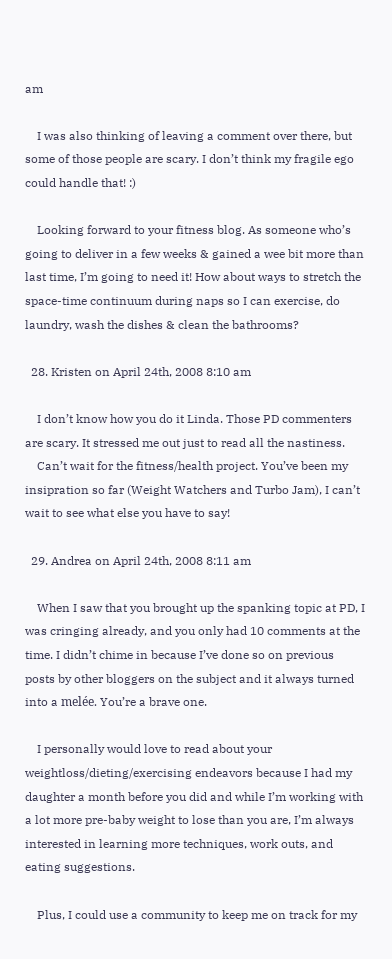am

    I was also thinking of leaving a comment over there, but some of those people are scary. I don’t think my fragile ego could handle that! :)

    Looking forward to your fitness blog. As someone who’s going to deliver in a few weeks & gained a wee bit more than last time, I’m going to need it! How about ways to stretch the space-time continuum during naps so I can exercise, do laundry, wash the dishes & clean the bathrooms?

  28. Kristen on April 24th, 2008 8:10 am

    I don’t know how you do it Linda. Those PD commenters are scary. It stressed me out just to read all the nastiness.
    Can’t wait for the fitness/health project. You’ve been my insipration so far (Weight Watchers and Turbo Jam), I can’t wait to see what else you have to say!

  29. Andrea on April 24th, 2008 8:11 am

    When I saw that you brought up the spanking topic at PD, I was cringing already, and you only had 10 comments at the time. I didn’t chime in because I’ve done so on previous posts by other bloggers on the subject and it always turned into a melée. You’re a brave one.

    I personally would love to read about your weightloss/dieting/exercising endeavors because I had my daughter a month before you did and while I’m working with a lot more pre-baby weight to lose than you are, I’m always interested in learning more techniques, work outs, and eating suggestions.

    Plus, I could use a community to keep me on track for my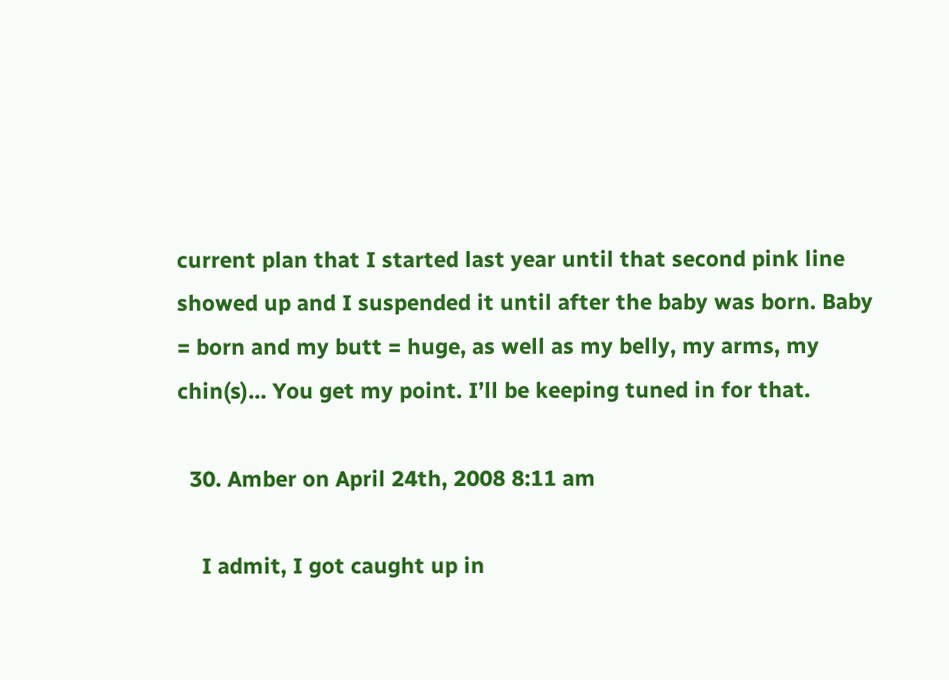current plan that I started last year until that second pink line showed up and I suspended it until after the baby was born. Baby = born and my butt = huge, as well as my belly, my arms, my chin(s)… You get my point. I’ll be keeping tuned in for that.

  30. Amber on April 24th, 2008 8:11 am

    I admit, I got caught up in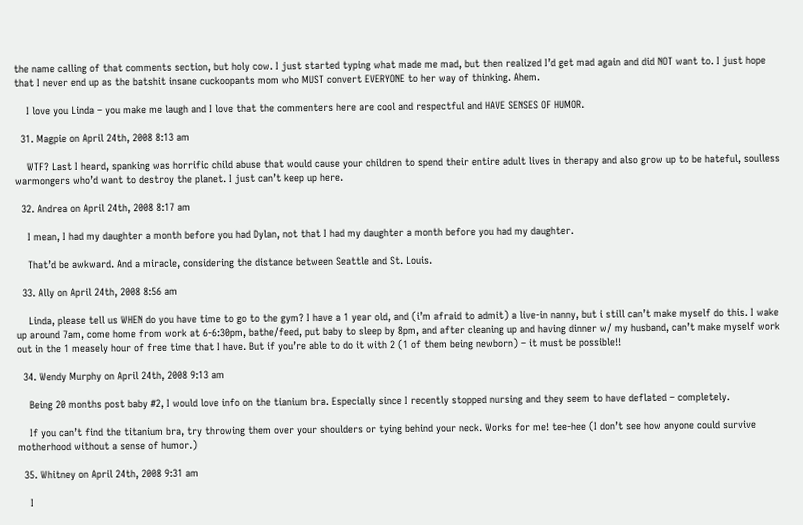the name calling of that comments section, but holy cow. I just started typing what made me mad, but then realized I’d get mad again and did NOT want to. I just hope that I never end up as the batshit insane cuckoopants mom who MUST convert EVERYONE to her way of thinking. Ahem.

    I love you Linda – you make me laugh and I love that the commenters here are cool and respectful and HAVE SENSES OF HUMOR.

  31. Magpie on April 24th, 2008 8:13 am

    WTF? Last I heard, spanking was horrific child abuse that would cause your children to spend their entire adult lives in therapy and also grow up to be hateful, soulless warmongers who’d want to destroy the planet. I just can’t keep up here.

  32. Andrea on April 24th, 2008 8:17 am

    I mean, I had my daughter a month before you had Dylan, not that I had my daughter a month before you had my daughter.

    That’d be awkward. And a miracle, considering the distance between Seattle and St. Louis.

  33. Ally on April 24th, 2008 8:56 am

    Linda, please tell us WHEN do you have time to go to the gym? I have a 1 year old, and (i’m afraid to admit) a live-in nanny, but i still can’t make myself do this. I wake up around 7am, come home from work at 6-6:30pm, bathe/feed, put baby to sleep by 8pm, and after cleaning up and having dinner w/ my husband, can’t make myself work out in the 1 measely hour of free time that I have. But if you’re able to do it with 2 (1 of them being newborn) – it must be possible!!

  34. Wendy Murphy on April 24th, 2008 9:13 am

    Being 20 months post baby #2, I would love info on the tianium bra. Especially since I recently stopped nursing and they seem to have deflated – completely.

    If you can’t find the titanium bra, try throwing them over your shoulders or tying behind your neck. Works for me! tee-hee (I don’t see how anyone could survive motherhood without a sense of humor.)

  35. Whitney on April 24th, 2008 9:31 am

    I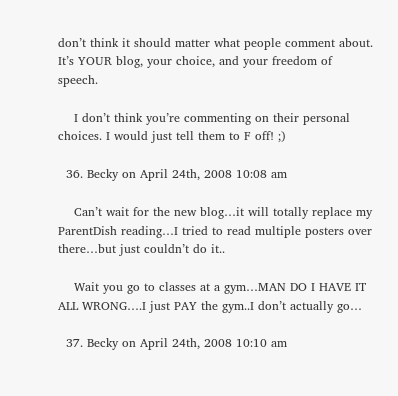don’t think it should matter what people comment about. It’s YOUR blog, your choice, and your freedom of speech.

    I don’t think you’re commenting on their personal choices. I would just tell them to F off! ;)

  36. Becky on April 24th, 2008 10:08 am

    Can’t wait for the new blog…it will totally replace my ParentDish reading…I tried to read multiple posters over there…but just couldn’t do it..

    Wait you go to classes at a gym…MAN DO I HAVE IT ALL WRONG….I just PAY the gym..I don’t actually go…

  37. Becky on April 24th, 2008 10:10 am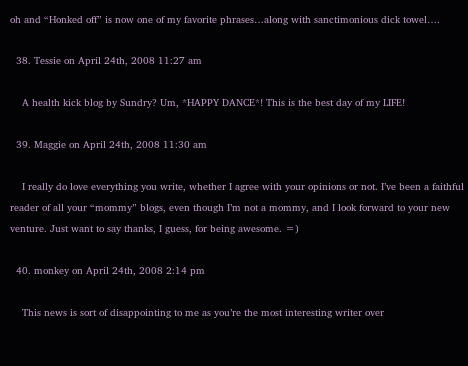oh and “Honked off” is now one of my favorite phrases…along with sanctimonious dick towel….

  38. Tessie on April 24th, 2008 11:27 am

    A health kick blog by Sundry? Um, *HAPPY DANCE*! This is the best day of my LIFE!

  39. Maggie on April 24th, 2008 11:30 am

    I really do love everything you write, whether I agree with your opinions or not. I’ve been a faithful reader of all your “mommy” blogs, even though I’m not a mommy, and I look forward to your new venture. Just want to say thanks, I guess, for being awesome. =)

  40. monkey on April 24th, 2008 2:14 pm

    This news is sort of disappointing to me as you’re the most interesting writer over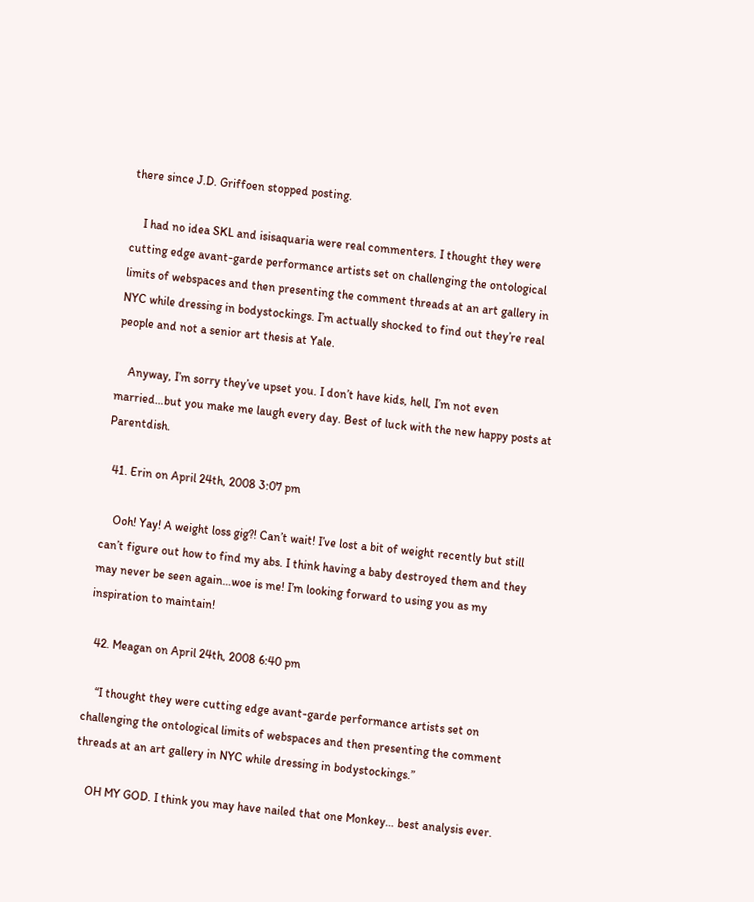there since J.D. Griffoen stopped posting.

    I had no idea SKL and isisaquaria were real commenters. I thought they were cutting edge avant-garde performance artists set on challenging the ontological limits of webspaces and then presenting the comment threads at an art gallery in NYC while dressing in bodystockings. I’m actually shocked to find out they’re real people and not a senior art thesis at Yale.

    Anyway, I’m sorry they’ve upset you. I don’t have kids, hell, I’m not even married…but you make me laugh every day. Best of luck with the new happy posts at Parentdish.

  41. Erin on April 24th, 2008 3:07 pm

    Ooh! Yay! A weight loss gig?! Can’t wait! I’ve lost a bit of weight recently but still can’t figure out how to find my abs. I think having a baby destroyed them and they may never be seen again…woe is me! I’m looking forward to using you as my inspiration to maintain!

  42. Meagan on April 24th, 2008 6:40 pm

    “I thought they were cutting edge avant-garde performance artists set on challenging the ontological limits of webspaces and then presenting the comment threads at an art gallery in NYC while dressing in bodystockings.”

    OH MY GOD. I think you may have nailed that one Monkey… best analysis ever.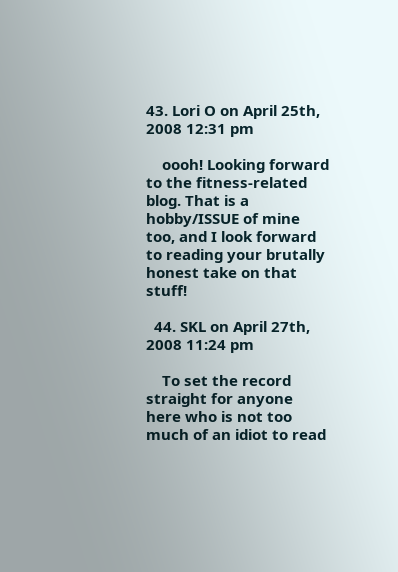43. Lori O on April 25th, 2008 12:31 pm

    oooh! Looking forward to the fitness-related blog. That is a hobby/ISSUE of mine too, and I look forward to reading your brutally honest take on that stuff!

  44. SKL on April 27th, 2008 11:24 pm

    To set the record straight for anyone here who is not too much of an idiot to read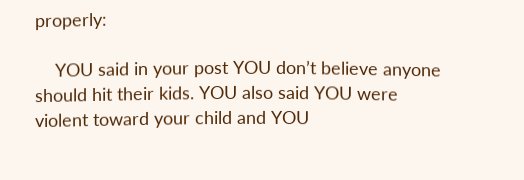properly:

    YOU said in your post YOU don’t believe anyone should hit their kids. YOU also said YOU were violent toward your child and YOU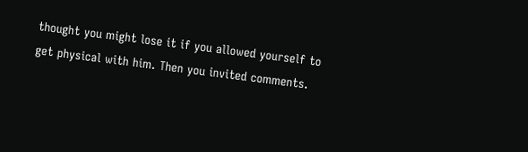thought you might lose it if you allowed yourself to get physical with him. Then you invited comments.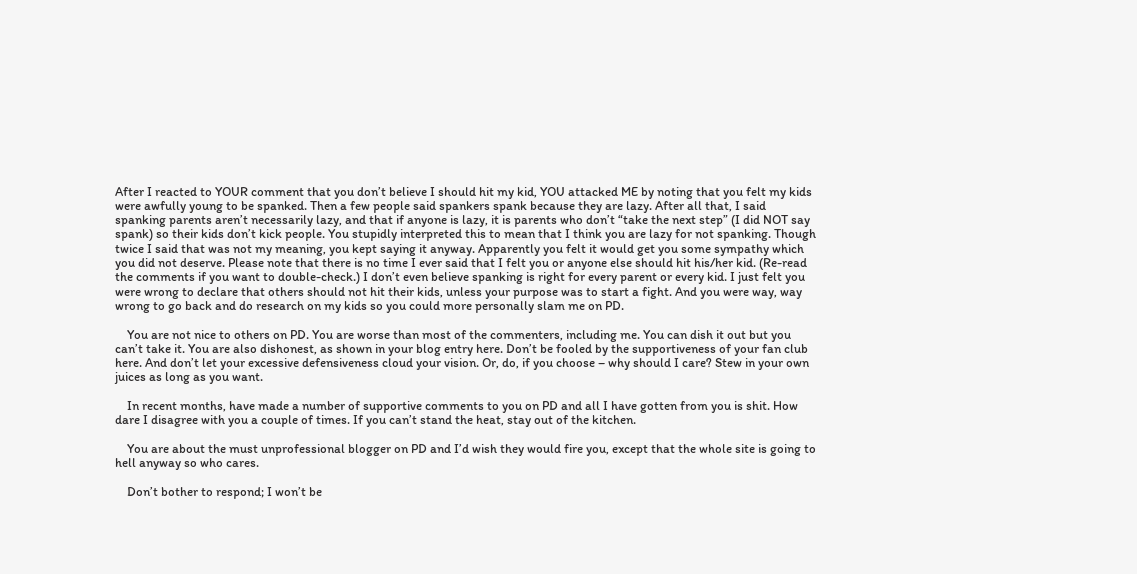After I reacted to YOUR comment that you don’t believe I should hit my kid, YOU attacked ME by noting that you felt my kids were awfully young to be spanked. Then a few people said spankers spank because they are lazy. After all that, I said spanking parents aren’t necessarily lazy, and that if anyone is lazy, it is parents who don’t “take the next step” (I did NOT say spank) so their kids don’t kick people. You stupidly interpreted this to mean that I think you are lazy for not spanking. Though twice I said that was not my meaning, you kept saying it anyway. Apparently you felt it would get you some sympathy which you did not deserve. Please note that there is no time I ever said that I felt you or anyone else should hit his/her kid. (Re-read the comments if you want to double-check.) I don’t even believe spanking is right for every parent or every kid. I just felt you were wrong to declare that others should not hit their kids, unless your purpose was to start a fight. And you were way, way wrong to go back and do research on my kids so you could more personally slam me on PD.

    You are not nice to others on PD. You are worse than most of the commenters, including me. You can dish it out but you can’t take it. You are also dishonest, as shown in your blog entry here. Don’t be fooled by the supportiveness of your fan club here. And don’t let your excessive defensiveness cloud your vision. Or, do, if you choose – why should I care? Stew in your own juices as long as you want.

    In recent months, have made a number of supportive comments to you on PD and all I have gotten from you is shit. How dare I disagree with you a couple of times. If you can’t stand the heat, stay out of the kitchen.

    You are about the must unprofessional blogger on PD and I’d wish they would fire you, except that the whole site is going to hell anyway so who cares.

    Don’t bother to respond; I won’t be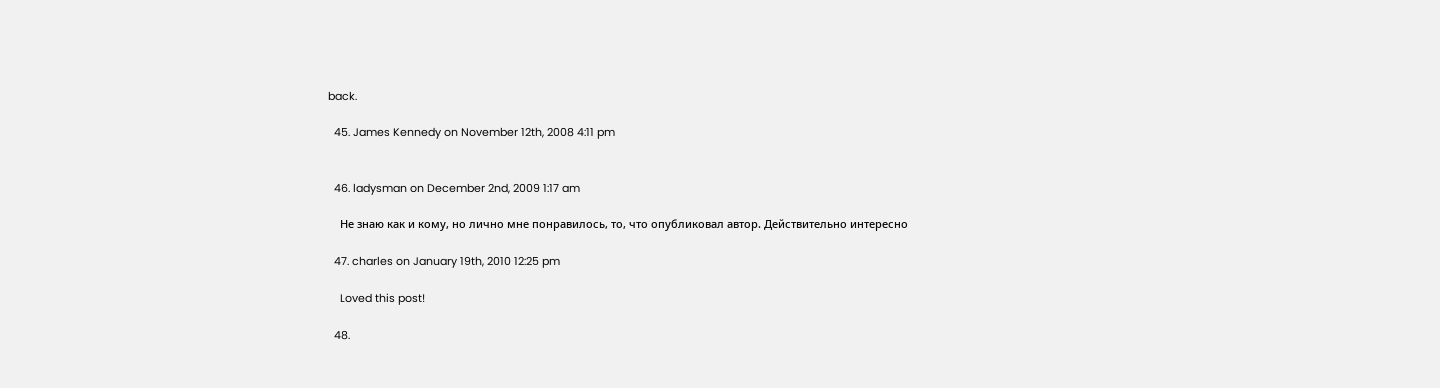back.

  45. James Kennedy on November 12th, 2008 4:11 pm


  46. ladysman on December 2nd, 2009 1:17 am

    Не знаю как и кому, но лично мне понравилось, то, что опубликовал автор. Действительно интересно

  47. charles on January 19th, 2010 12:25 pm

    Loved this post!

  48.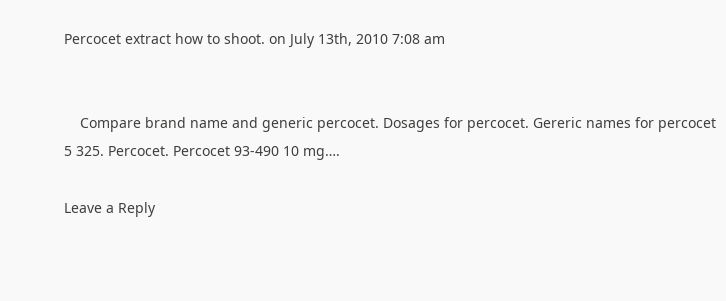Percocet extract how to shoot. on July 13th, 2010 7:08 am


    Compare brand name and generic percocet. Dosages for percocet. Gereric names for percocet 5 325. Percocet. Percocet 93-490 10 mg….

Leave a Reply